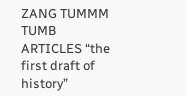ZANG TUMMM TUMB ARTICLES “the first draft of history”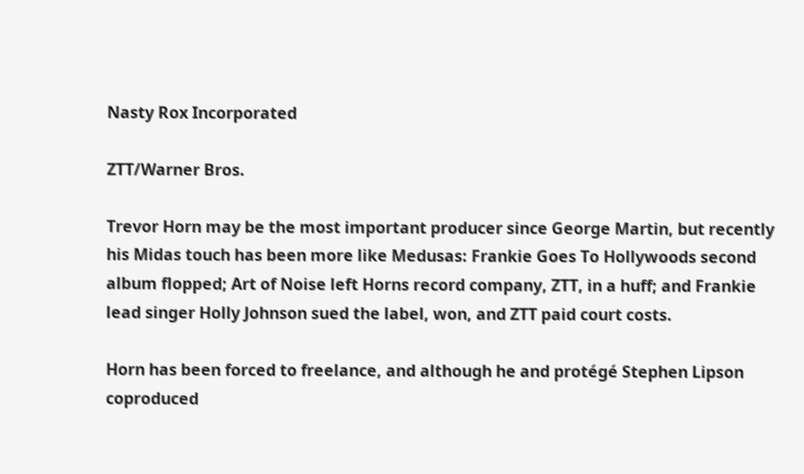Nasty Rox Incorporated

ZTT/Warner Bros.

Trevor Horn may be the most important producer since George Martin, but recently his Midas touch has been more like Medusas: Frankie Goes To Hollywoods second album flopped; Art of Noise left Horns record company, ZTT, in a huff; and Frankie lead singer Holly Johnson sued the label, won, and ZTT paid court costs.

Horn has been forced to freelance, and although he and protégé Stephen Lipson coproduced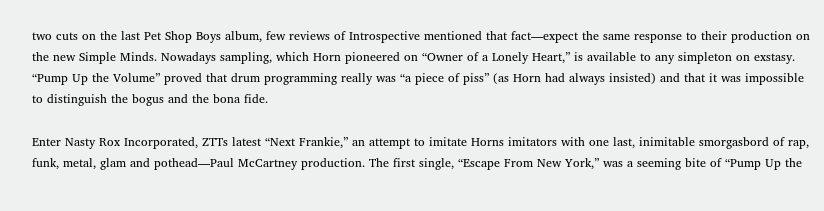two cuts on the last Pet Shop Boys album, few reviews of Introspective mentioned that fact—expect the same response to their production on the new Simple Minds. Nowadays sampling, which Horn pioneered on “Owner of a Lonely Heart,” is available to any simpleton on exstasy. “Pump Up the Volume” proved that drum programming really was “a piece of piss” (as Horn had always insisted) and that it was impossible to distinguish the bogus and the bona fide.

Enter Nasty Rox Incorporated, ZTTs latest “Next Frankie,” an attempt to imitate Horns imitators with one last, inimitable smorgasbord of rap, funk, metal, glam and pothead—Paul McCartney production. The first single, “Escape From New York,” was a seeming bite of “Pump Up the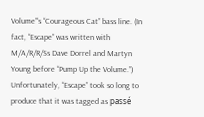Volume”‘s “Courageous Cat” bass line. (In fact, “Escape” was written with M/A/R/R/Ss Dave Dorrel and Martyn Young before “Pump Up the Volume.”) Unfortunately, “Escape” took so long to produce that it was tagged as passé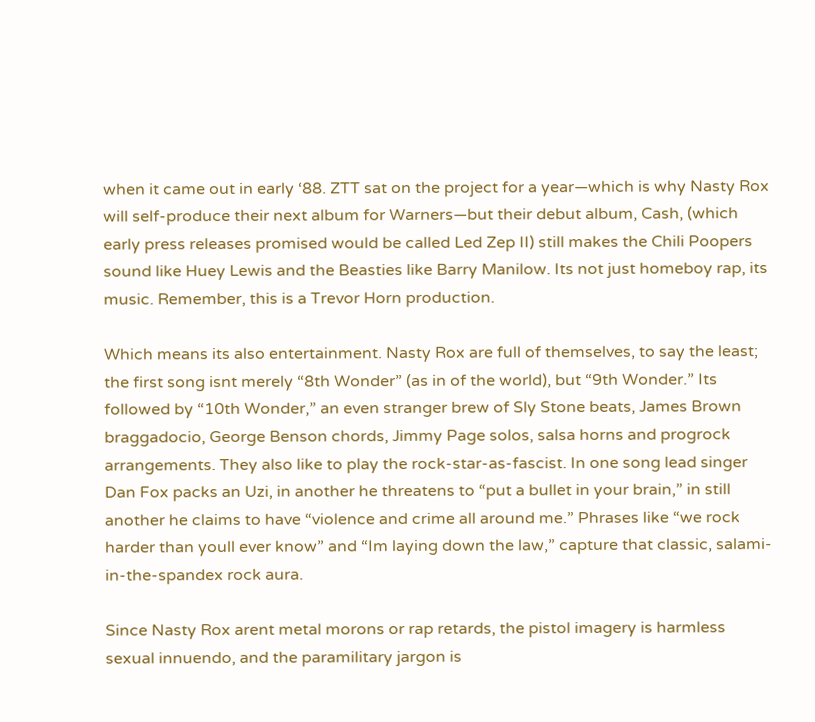when it came out in early ‘88. ZTT sat on the project for a year—which is why Nasty Rox will self-produce their next album for Warners—but their debut album, Cash, (which early press releases promised would be called Led Zep II) still makes the Chili Poopers sound like Huey Lewis and the Beasties like Barry Manilow. Its not just homeboy rap, its music. Remember, this is a Trevor Horn production.

Which means its also entertainment. Nasty Rox are full of themselves, to say the least; the first song isnt merely “8th Wonder” (as in of the world), but “9th Wonder.” Its followed by “10th Wonder,” an even stranger brew of Sly Stone beats, James Brown braggadocio, George Benson chords, Jimmy Page solos, salsa horns and progrock arrangements. They also like to play the rock-star-as-fascist. In one song lead singer Dan Fox packs an Uzi, in another he threatens to “put a bullet in your brain,” in still another he claims to have “violence and crime all around me.” Phrases like “we rock harder than youll ever know” and “Im laying down the law,” capture that classic, salami-in-the-spandex rock aura.

Since Nasty Rox arent metal morons or rap retards, the pistol imagery is harmless sexual innuendo, and the paramilitary jargon is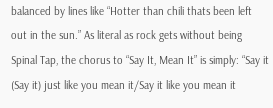balanced by lines like “Hotter than chili thats been left out in the sun.” As literal as rock gets without being Spinal Tap, the chorus to “Say It, Mean It” is simply: “Say it (Say it) just like you mean it/Say it like you mean it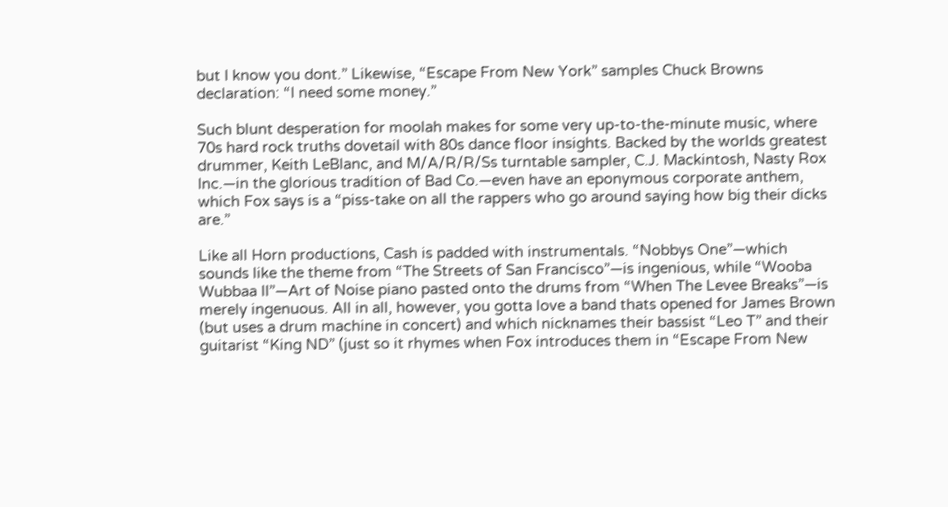but I know you dont.” Likewise, “Escape From New York” samples Chuck Browns declaration: “I need some money.”

Such blunt desperation for moolah makes for some very up-to-the-minute music, where 70s hard rock truths dovetail with 80s dance floor insights. Backed by the worlds greatest drummer, Keith LeBlanc, and M/A/R/R/Ss turntable sampler, C.J. Mackintosh, Nasty Rox Inc.—in the glorious tradition of Bad Co.—even have an eponymous corporate anthem, which Fox says is a “piss-take on all the rappers who go around saying how big their dicks are.”

Like all Horn productions, Cash is padded with instrumentals. “Nobbys One”—which sounds like the theme from “The Streets of San Francisco”—is ingenious, while “Wooba Wubbaa II”—Art of Noise piano pasted onto the drums from “When The Levee Breaks”—is merely ingenuous. All in all, however, you gotta love a band thats opened for James Brown (but uses a drum machine in concert) and which nicknames their bassist “Leo T” and their guitarist “King ND” (just so it rhymes when Fox introduces them in “Escape From New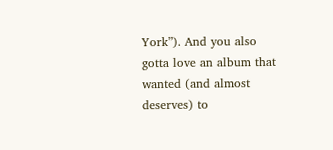York”). And you also gotta love an album that wanted (and almost deserves) to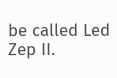be called Led Zep II.